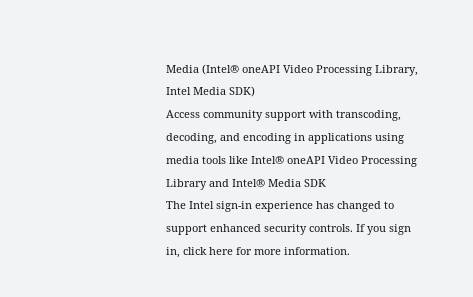Media (Intel® oneAPI Video Processing Library, Intel Media SDK)
Access community support with transcoding, decoding, and encoding in applications using media tools like Intel® oneAPI Video Processing Library and Intel® Media SDK
The Intel sign-in experience has changed to support enhanced security controls. If you sign in, click here for more information.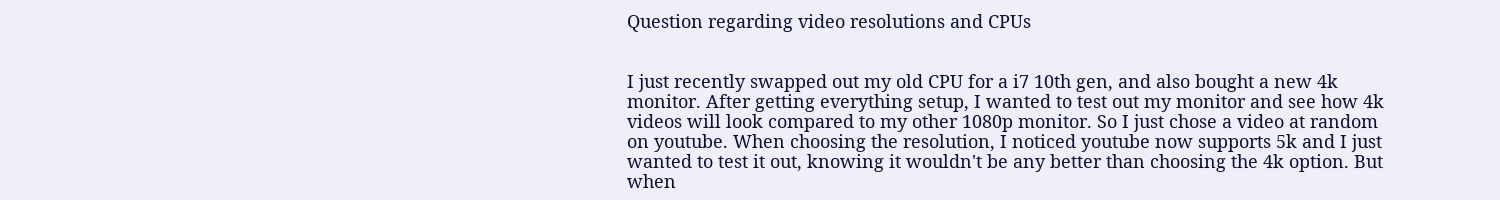Question regarding video resolutions and CPUs


I just recently swapped out my old CPU for a i7 10th gen, and also bought a new 4k monitor. After getting everything setup, I wanted to test out my monitor and see how 4k videos will look compared to my other 1080p monitor. So I just chose a video at random on youtube. When choosing the resolution, I noticed youtube now supports 5k and I just wanted to test it out, knowing it wouldn't be any better than choosing the 4k option. But when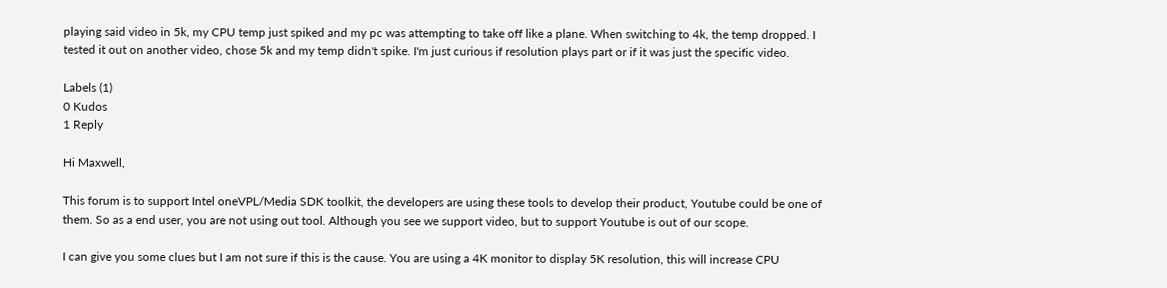playing said video in 5k, my CPU temp just spiked and my pc was attempting to take off like a plane. When switching to 4k, the temp dropped. I tested it out on another video, chose 5k and my temp didn't spike. I'm just curious if resolution plays part or if it was just the specific video.

Labels (1)
0 Kudos
1 Reply

Hi Maxwell,

This forum is to support Intel oneVPL/Media SDK toolkit, the developers are using these tools to develop their product, Youtube could be one of them. So as a end user, you are not using out tool. Although you see we support video, but to support Youtube is out of our scope.

I can give you some clues but I am not sure if this is the cause. You are using a 4K monitor to display 5K resolution, this will increase CPU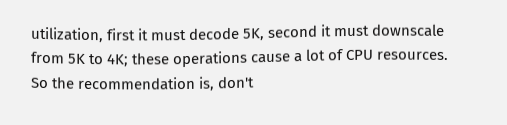utilization, first it must decode 5K, second it must downscale from 5K to 4K; these operations cause a lot of CPU resources. So the recommendation is, don't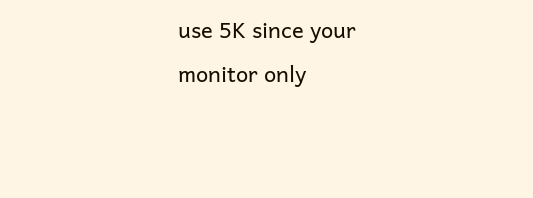use 5K since your monitor only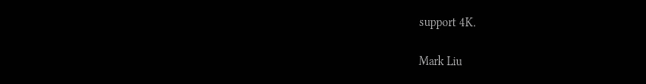support 4K.

Mark Liu